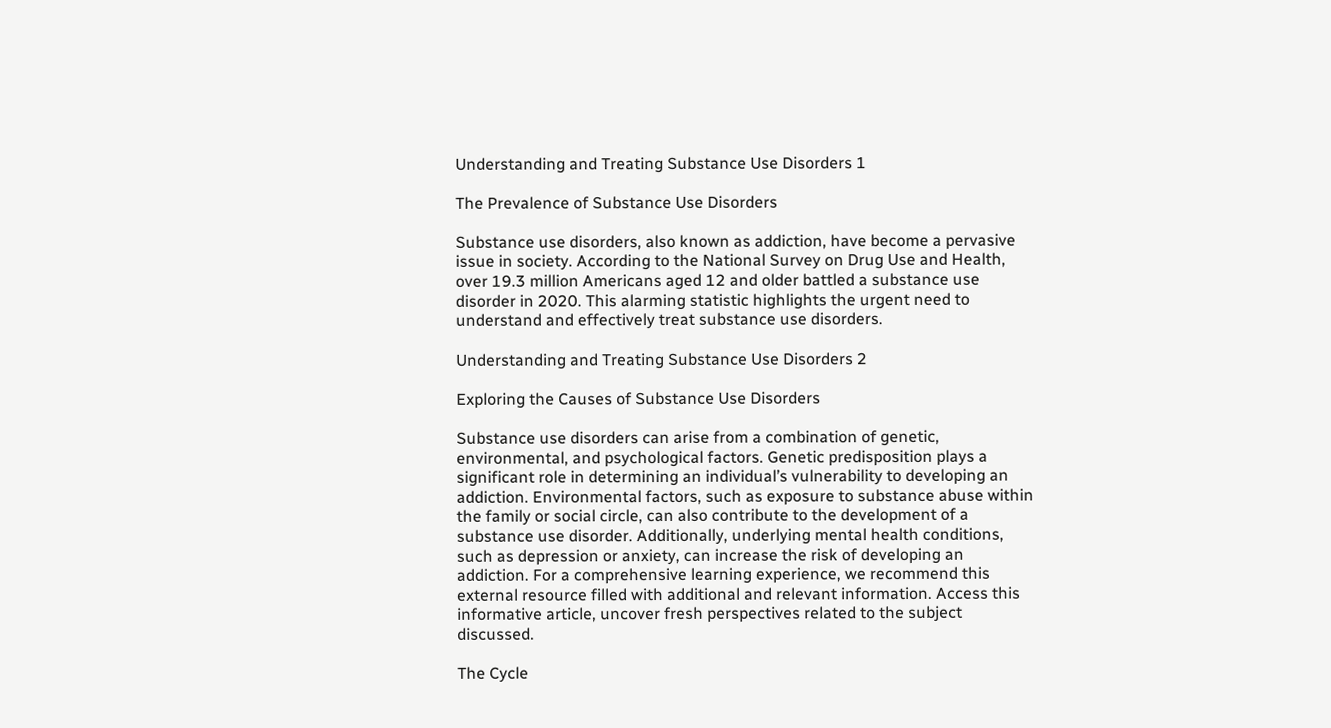Understanding and Treating Substance Use Disorders 1

The Prevalence of Substance Use Disorders

Substance use disorders, also known as addiction, have become a pervasive issue in society. According to the National Survey on Drug Use and Health, over 19.3 million Americans aged 12 and older battled a substance use disorder in 2020. This alarming statistic highlights the urgent need to understand and effectively treat substance use disorders.

Understanding and Treating Substance Use Disorders 2

Exploring the Causes of Substance Use Disorders

Substance use disorders can arise from a combination of genetic, environmental, and psychological factors. Genetic predisposition plays a significant role in determining an individual’s vulnerability to developing an addiction. Environmental factors, such as exposure to substance abuse within the family or social circle, can also contribute to the development of a substance use disorder. Additionally, underlying mental health conditions, such as depression or anxiety, can increase the risk of developing an addiction. For a comprehensive learning experience, we recommend this external resource filled with additional and relevant information. Access this informative article, uncover fresh perspectives related to the subject discussed.

The Cycle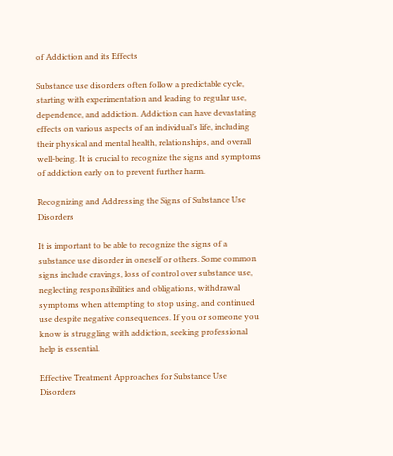of Addiction and its Effects

Substance use disorders often follow a predictable cycle, starting with experimentation and leading to regular use, dependence, and addiction. Addiction can have devastating effects on various aspects of an individual’s life, including their physical and mental health, relationships, and overall well-being. It is crucial to recognize the signs and symptoms of addiction early on to prevent further harm.

Recognizing and Addressing the Signs of Substance Use Disorders

It is important to be able to recognize the signs of a substance use disorder in oneself or others. Some common signs include cravings, loss of control over substance use, neglecting responsibilities and obligations, withdrawal symptoms when attempting to stop using, and continued use despite negative consequences. If you or someone you know is struggling with addiction, seeking professional help is essential.

Effective Treatment Approaches for Substance Use Disorders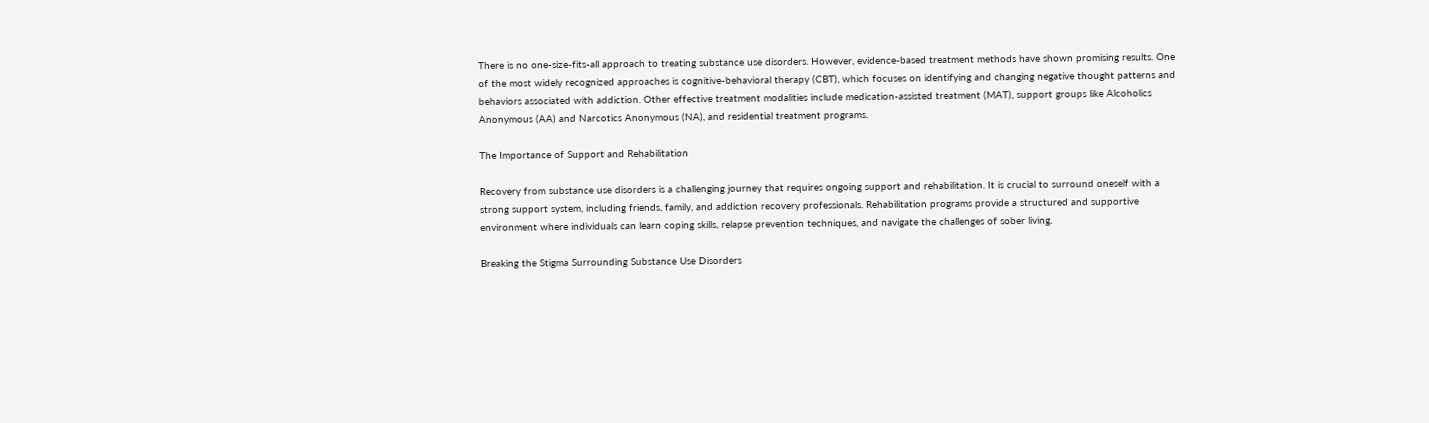There is no one-size-fits-all approach to treating substance use disorders. However, evidence-based treatment methods have shown promising results. One of the most widely recognized approaches is cognitive-behavioral therapy (CBT), which focuses on identifying and changing negative thought patterns and behaviors associated with addiction. Other effective treatment modalities include medication-assisted treatment (MAT), support groups like Alcoholics Anonymous (AA) and Narcotics Anonymous (NA), and residential treatment programs.

The Importance of Support and Rehabilitation

Recovery from substance use disorders is a challenging journey that requires ongoing support and rehabilitation. It is crucial to surround oneself with a strong support system, including friends, family, and addiction recovery professionals. Rehabilitation programs provide a structured and supportive environment where individuals can learn coping skills, relapse prevention techniques, and navigate the challenges of sober living.

Breaking the Stigma Surrounding Substance Use Disorders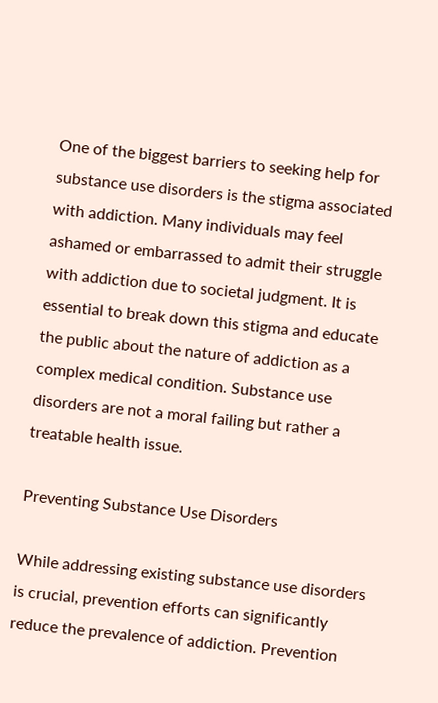One of the biggest barriers to seeking help for substance use disorders is the stigma associated with addiction. Many individuals may feel ashamed or embarrassed to admit their struggle with addiction due to societal judgment. It is essential to break down this stigma and educate the public about the nature of addiction as a complex medical condition. Substance use disorders are not a moral failing but rather a treatable health issue.

Preventing Substance Use Disorders

While addressing existing substance use disorders is crucial, prevention efforts can significantly reduce the prevalence of addiction. Prevention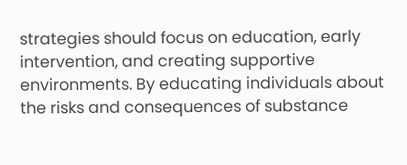strategies should focus on education, early intervention, and creating supportive environments. By educating individuals about the risks and consequences of substance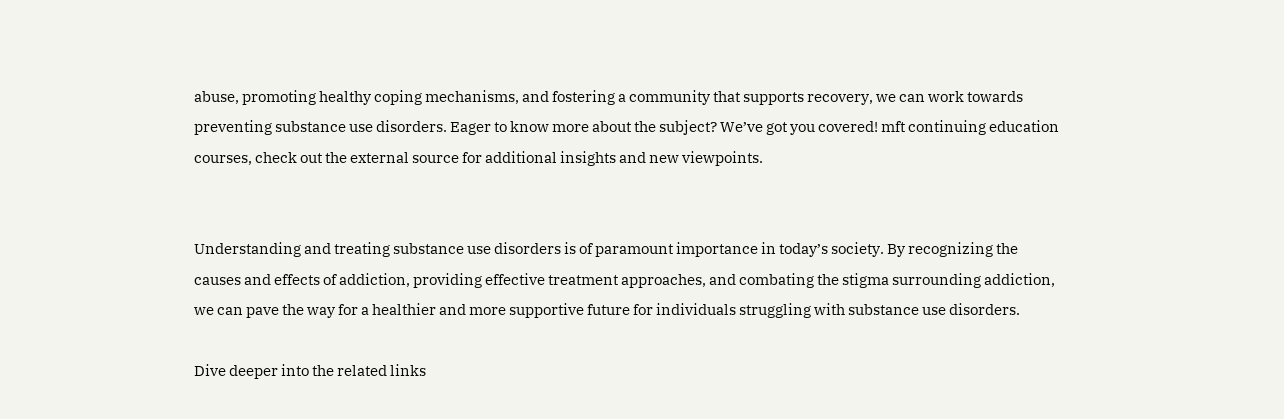abuse, promoting healthy coping mechanisms, and fostering a community that supports recovery, we can work towards preventing substance use disorders. Eager to know more about the subject? We’ve got you covered! mft continuing education courses, check out the external source for additional insights and new viewpoints.


Understanding and treating substance use disorders is of paramount importance in today’s society. By recognizing the causes and effects of addiction, providing effective treatment approaches, and combating the stigma surrounding addiction, we can pave the way for a healthier and more supportive future for individuals struggling with substance use disorders.

Dive deeper into the related links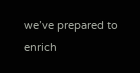we’ve prepared to enrich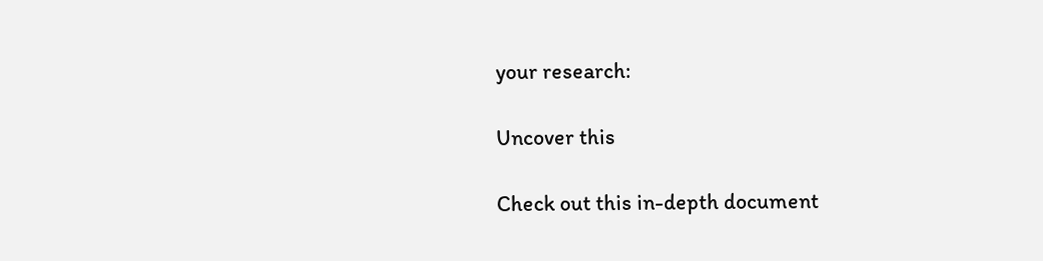your research:

Uncover this

Check out this in-depth document